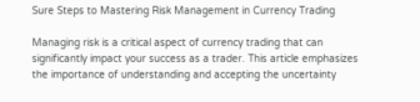Sure Steps to Mastering Risk Management in Currency Trading

Managing risk is a critical aspect of currency trading that can significantly impact your success as a trader. This article emphasizes the importance of understanding and accepting the uncertainty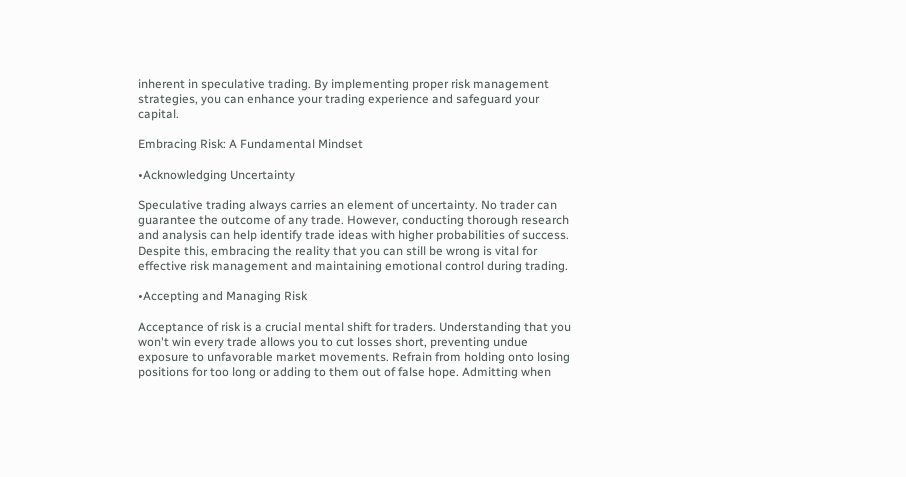inherent in speculative trading. By implementing proper risk management strategies, you can enhance your trading experience and safeguard your capital.

Embracing Risk: A Fundamental Mindset

•Acknowledging Uncertainty

Speculative trading always carries an element of uncertainty. No trader can guarantee the outcome of any trade. However, conducting thorough research and analysis can help identify trade ideas with higher probabilities of success. Despite this, embracing the reality that you can still be wrong is vital for effective risk management and maintaining emotional control during trading.

•Accepting and Managing Risk

Acceptance of risk is a crucial mental shift for traders. Understanding that you won't win every trade allows you to cut losses short, preventing undue exposure to unfavorable market movements. Refrain from holding onto losing positions for too long or adding to them out of false hope. Admitting when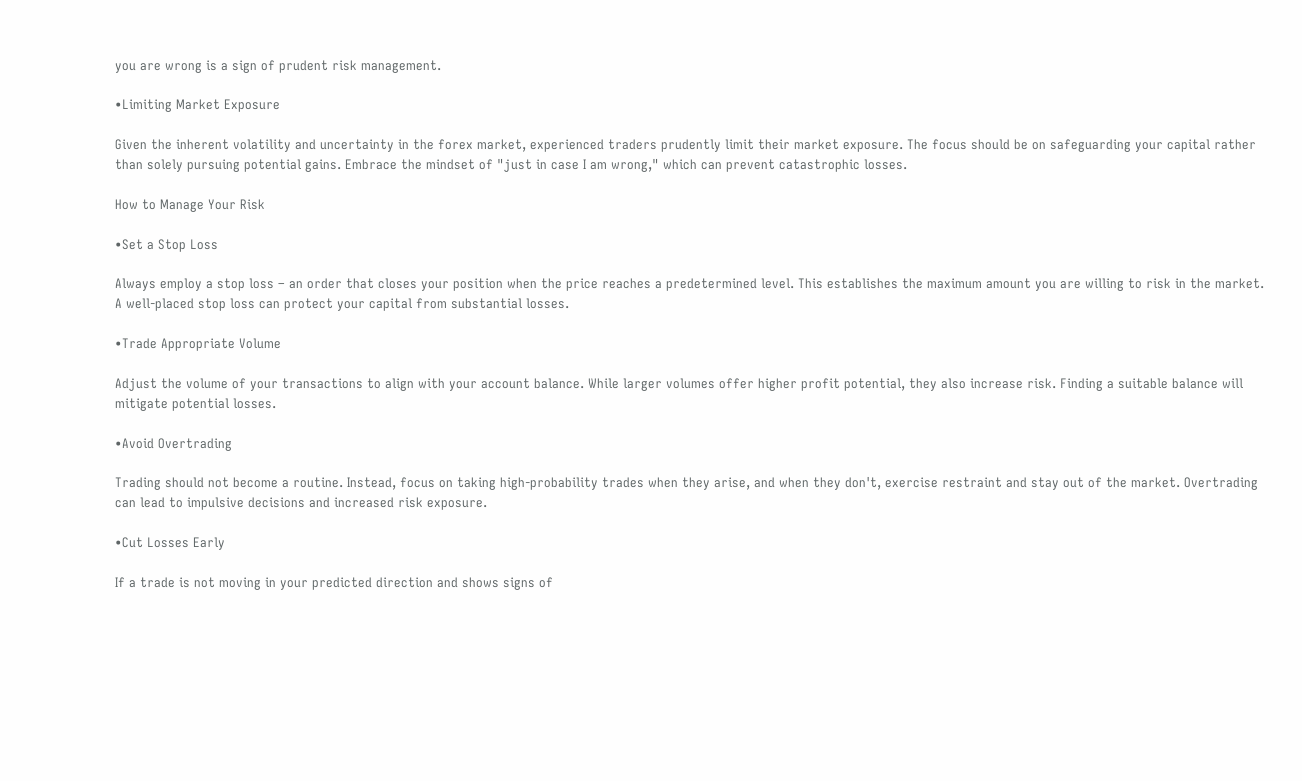you are wrong is a sign of prudent risk management.

•Limiting Market Exposure

Given the inherent volatility and uncertainty in the forex market, experienced traders prudently limit their market exposure. The focus should be on safeguarding your capital rather than solely pursuing potential gains. Embrace the mindset of "just in case I am wrong," which can prevent catastrophic losses.

How to Manage Your Risk

•Set a Stop Loss

Always employ a stop loss – an order that closes your position when the price reaches a predetermined level. This establishes the maximum amount you are willing to risk in the market. A well-placed stop loss can protect your capital from substantial losses.

•Trade Appropriate Volume

Adjust the volume of your transactions to align with your account balance. While larger volumes offer higher profit potential, they also increase risk. Finding a suitable balance will mitigate potential losses.

•Avoid Overtrading

Trading should not become a routine. Instead, focus on taking high-probability trades when they arise, and when they don't, exercise restraint and stay out of the market. Overtrading can lead to impulsive decisions and increased risk exposure.

•Cut Losses Early

If a trade is not moving in your predicted direction and shows signs of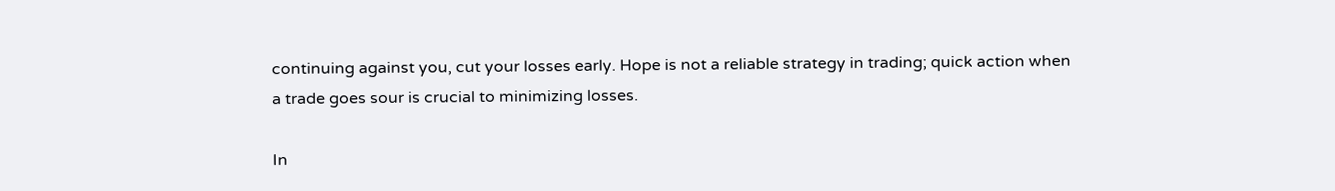continuing against you, cut your losses early. Hope is not a reliable strategy in trading; quick action when a trade goes sour is crucial to minimizing losses.

In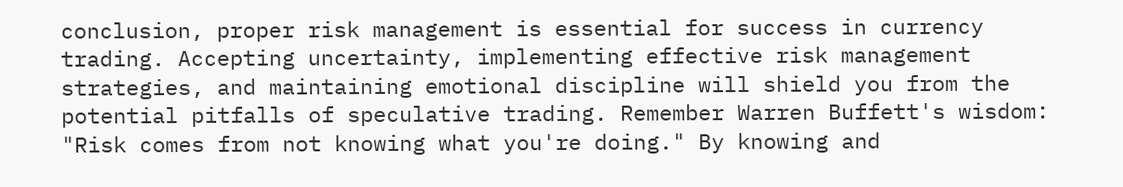conclusion, proper risk management is essential for success in currency trading. Accepting uncertainty, implementing effective risk management strategies, and maintaining emotional discipline will shield you from the potential pitfalls of speculative trading. Remember Warren Buffett's wisdom: "Risk comes from not knowing what you're doing." By knowing and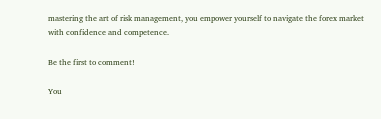mastering the art of risk management, you empower yourself to navigate the forex market with confidence and competence.

Be the first to comment!

You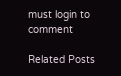must login to comment

Related Posts